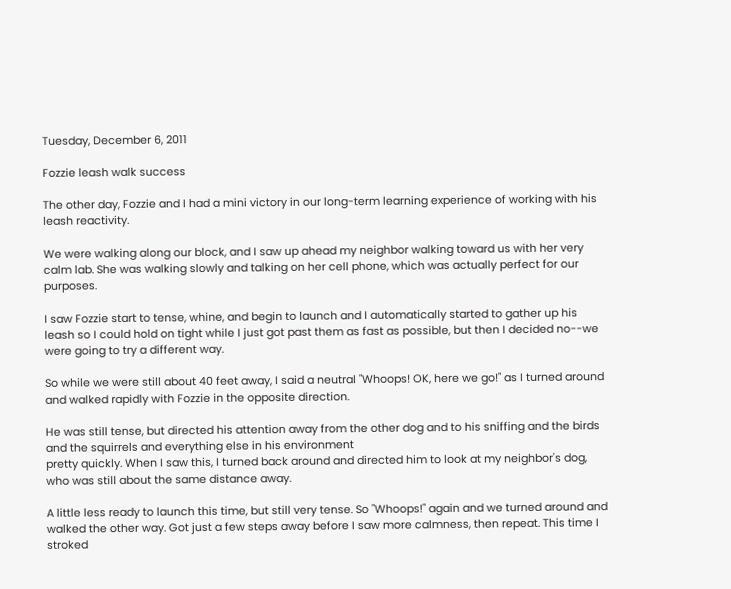Tuesday, December 6, 2011

Fozzie leash walk success

The other day, Fozzie and I had a mini victory in our long-term learning experience of working with his leash reactivity.

We were walking along our block, and I saw up ahead my neighbor walking toward us with her very calm lab. She was walking slowly and talking on her cell phone, which was actually perfect for our purposes.

I saw Fozzie start to tense, whine, and begin to launch and I automatically started to gather up his leash so I could hold on tight while I just got past them as fast as possible, but then I decided no--we were going to try a different way.

So while we were still about 40 feet away, I said a neutral "Whoops! OK, here we go!" as I turned around and walked rapidly with Fozzie in the opposite direction.

He was still tense, but directed his attention away from the other dog and to his sniffing and the birds and the squirrels and everything else in his environment
pretty quickly. When I saw this, I turned back around and directed him to look at my neighbor's dog, who was still about the same distance away.

A little less ready to launch this time, but still very tense. So "Whoops!" again and we turned around and walked the other way. Got just a few steps away before I saw more calmness, then repeat. This time I stroked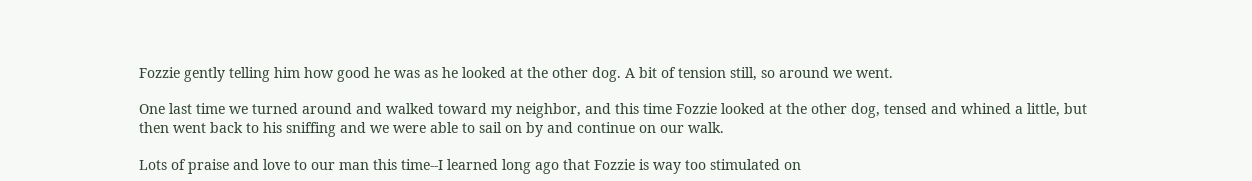Fozzie gently telling him how good he was as he looked at the other dog. A bit of tension still, so around we went.

One last time we turned around and walked toward my neighbor, and this time Fozzie looked at the other dog, tensed and whined a little, but then went back to his sniffing and we were able to sail on by and continue on our walk.

Lots of praise and love to our man this time--I learned long ago that Fozzie is way too stimulated on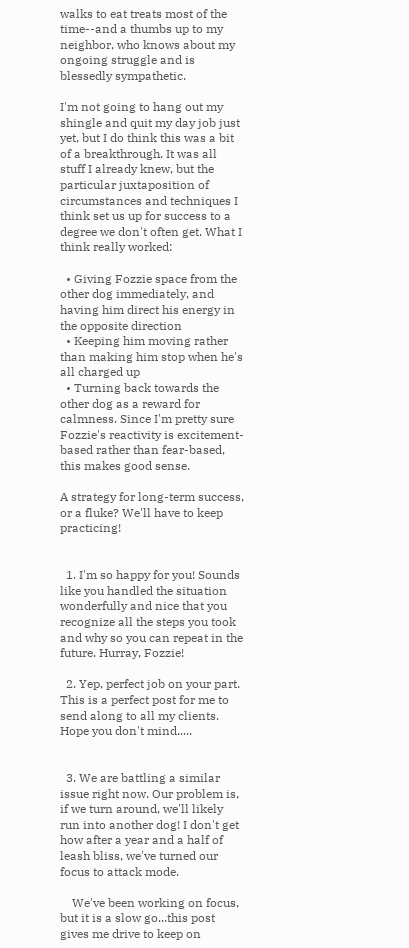walks to eat treats most of the time--and a thumbs up to my neighbor, who knows about my ongoing struggle and is blessedly sympathetic.

I'm not going to hang out my shingle and quit my day job just yet, but I do think this was a bit of a breakthrough. It was all stuff I already knew, but the particular juxtaposition of circumstances and techniques I think set us up for success to a degree we don't often get. What I think really worked:

  • Giving Fozzie space from the other dog immediately, and having him direct his energy in the opposite direction
  • Keeping him moving rather than making him stop when he's all charged up
  • Turning back towards the other dog as a reward for calmness. Since I'm pretty sure Fozzie's reactivity is excitement-based rather than fear-based, this makes good sense.

A strategy for long-term success, or a fluke? We'll have to keep practicing!


  1. I'm so happy for you! Sounds like you handled the situation wonderfully and nice that you recognize all the steps you took and why so you can repeat in the future. Hurray, Fozzie!

  2. Yep, perfect job on your part. This is a perfect post for me to send along to all my clients. Hope you don't mind.....


  3. We are battling a similar issue right now. Our problem is, if we turn around, we'll likely run into another dog! I don't get how after a year and a half of leash bliss, we've turned our focus to attack mode.

    We've been working on focus, but it is a slow go...this post gives me drive to keep on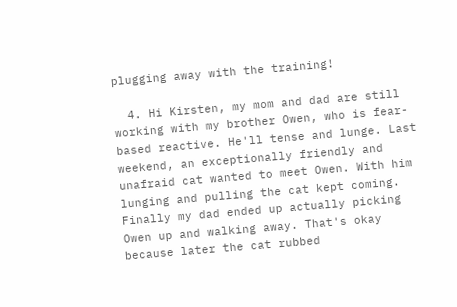plugging away with the training!

  4. Hi Kirsten, my mom and dad are still working with my brother Owen, who is fear-based reactive. He'll tense and lunge. Last weekend, an exceptionally friendly and unafraid cat wanted to meet Owen. With him lunging and pulling the cat kept coming. Finally my dad ended up actually picking Owen up and walking away. That's okay because later the cat rubbed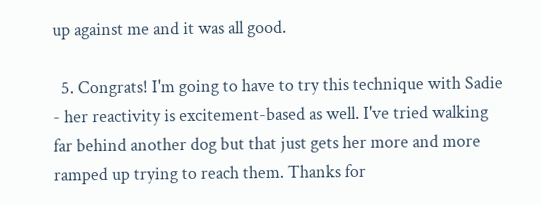up against me and it was all good.

  5. Congrats! I'm going to have to try this technique with Sadie - her reactivity is excitement-based as well. I've tried walking far behind another dog but that just gets her more and more ramped up trying to reach them. Thanks for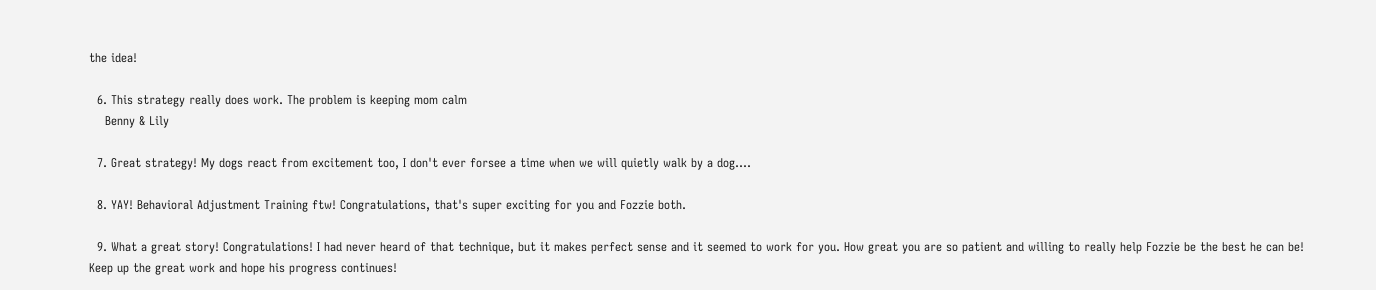the idea!

  6. This strategy really does work. The problem is keeping mom calm
    Benny & Lily

  7. Great strategy! My dogs react from excitement too, I don't ever forsee a time when we will quietly walk by a dog....

  8. YAY! Behavioral Adjustment Training ftw! Congratulations, that's super exciting for you and Fozzie both.

  9. What a great story! Congratulations! I had never heard of that technique, but it makes perfect sense and it seemed to work for you. How great you are so patient and willing to really help Fozzie be the best he can be! Keep up the great work and hope his progress continues!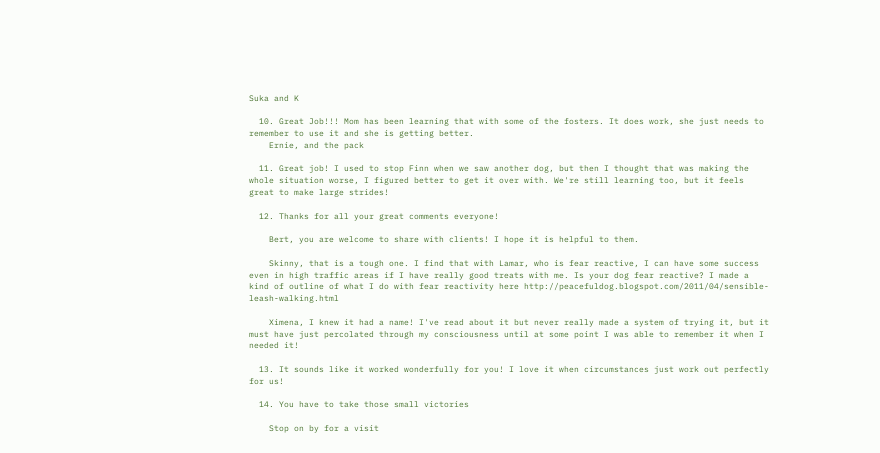Suka and K

  10. Great Job!!! Mom has been learning that with some of the fosters. It does work, she just needs to remember to use it and she is getting better.
    Ernie, and the pack

  11. Great job! I used to stop Finn when we saw another dog, but then I thought that was making the whole situation worse, I figured better to get it over with. We're still learning too, but it feels great to make large strides!

  12. Thanks for all your great comments everyone!

    Bert, you are welcome to share with clients! I hope it is helpful to them.

    Skinny, that is a tough one. I find that with Lamar, who is fear reactive, I can have some success even in high traffic areas if I have really good treats with me. Is your dog fear reactive? I made a kind of outline of what I do with fear reactivity here http://peacefuldog.blogspot.com/2011/04/sensible-leash-walking.html

    Ximena, I knew it had a name! I've read about it but never really made a system of trying it, but it must have just percolated through my consciousness until at some point I was able to remember it when I needed it!

  13. It sounds like it worked wonderfully for you! I love it when circumstances just work out perfectly for us!

  14. You have to take those small victories

    Stop on by for a visit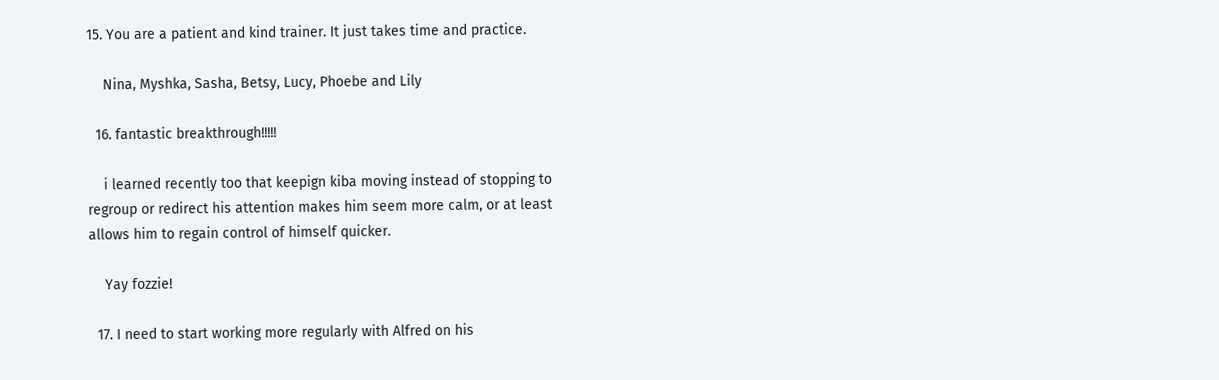15. You are a patient and kind trainer. It just takes time and practice.

    Nina, Myshka, Sasha, Betsy, Lucy, Phoebe and Lily

  16. fantastic breakthrough!!!!!

    i learned recently too that keepign kiba moving instead of stopping to regroup or redirect his attention makes him seem more calm, or at least allows him to regain control of himself quicker.

    Yay fozzie!

  17. I need to start working more regularly with Alfred on his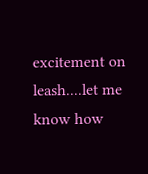excitement on leash....let me know how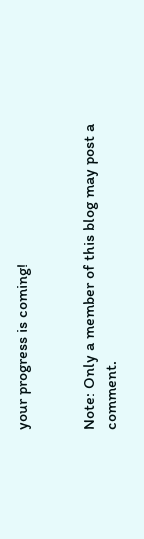your progress is coming!


Note: Only a member of this blog may post a comment.